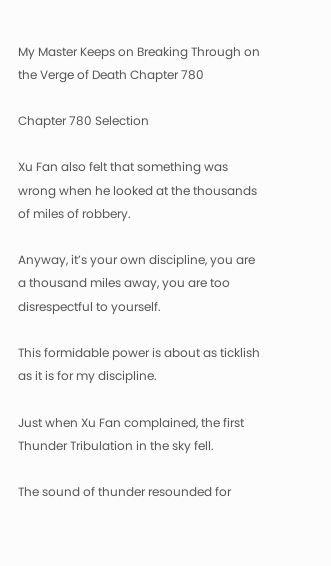My Master Keeps on Breaking Through on the Verge of Death Chapter 780

Chapter 780 Selection

Xu Fan also felt that something was wrong when he looked at the thousands of miles of robbery.

Anyway, it’s your own discipline, you are a thousand miles away, you are too disrespectful to yourself.

This formidable power is about as ticklish as it is for my discipline.

Just when Xu Fan complained, the first Thunder Tribulation in the sky fell.

The sound of thunder resounded for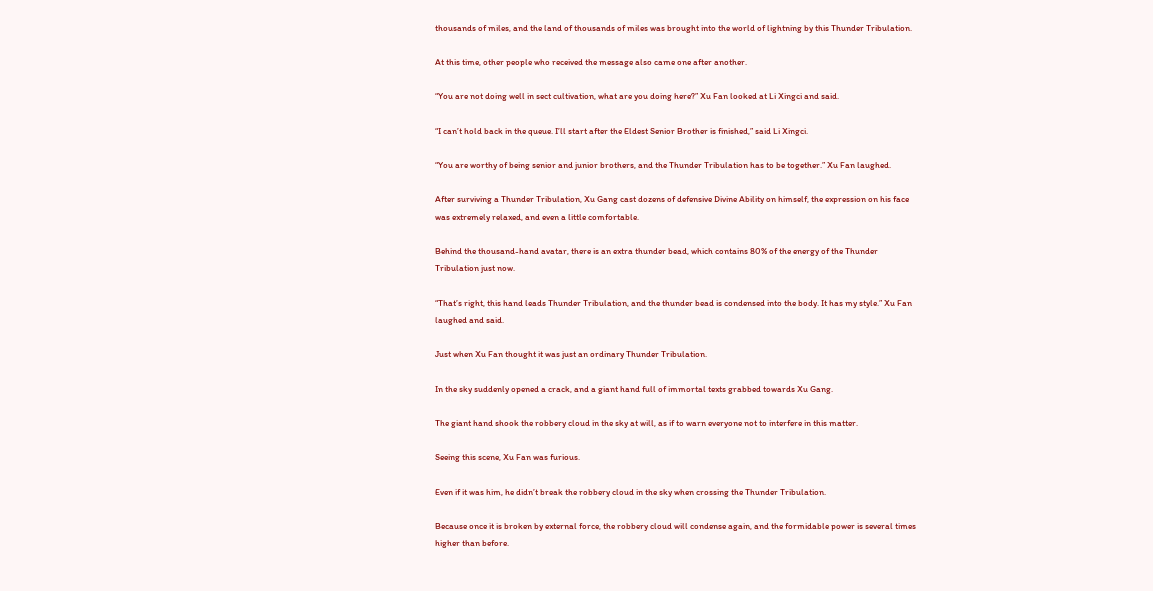thousands of miles, and the land of thousands of miles was brought into the world of lightning by this Thunder Tribulation.

At this time, other people who received the message also came one after another.

“You are not doing well in sect cultivation, what are you doing here?” Xu Fan looked at Li Xingci and said.

“I can’t hold back in the queue. I’ll start after the Eldest Senior Brother is finished,” said Li Xingci.

“You are worthy of being senior and junior brothers, and the Thunder Tribulation has to be together.” Xu Fan laughed.

After surviving a Thunder Tribulation, Xu Gang cast dozens of defensive Divine Ability on himself, the expression on his face was extremely relaxed, and even a little comfortable.

Behind the thousand-hand avatar, there is an extra thunder bead, which contains 80% of the energy of the Thunder Tribulation just now.

“That’s right, this hand leads Thunder Tribulation, and the thunder bead is condensed into the body. It has my style.” Xu Fan laughed and said.

Just when Xu Fan thought it was just an ordinary Thunder Tribulation.

In the sky suddenly opened a crack, and a giant hand full of immortal texts grabbed towards Xu Gang.

The giant hand shook the robbery cloud in the sky at will, as if to warn everyone not to interfere in this matter.

Seeing this scene, Xu Fan was furious.

Even if it was him, he didn’t break the robbery cloud in the sky when crossing the Thunder Tribulation.

Because once it is broken by external force, the robbery cloud will condense again, and the formidable power is several times higher than before.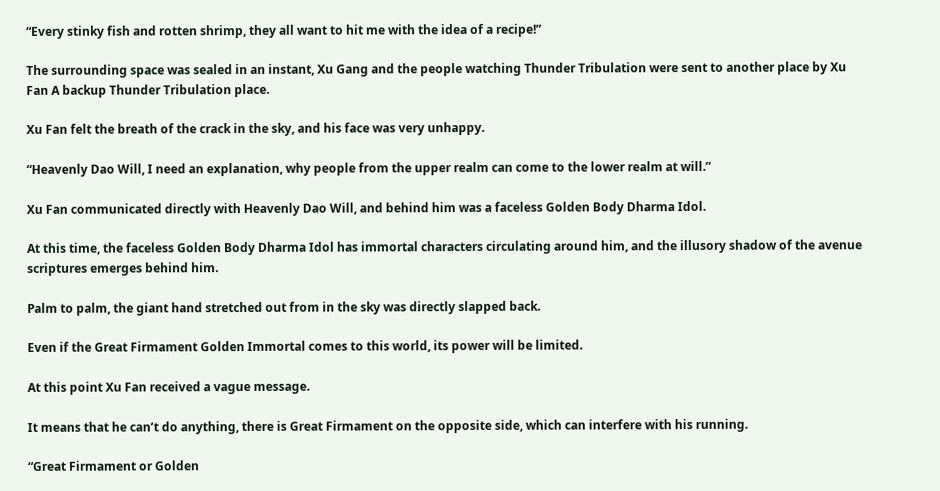“Every stinky fish and rotten shrimp, they all want to hit me with the idea of a recipe!”

The surrounding space was sealed in an instant, Xu Gang and the people watching Thunder Tribulation were sent to another place by Xu Fan A backup Thunder Tribulation place.

Xu Fan felt the breath of the crack in the sky, and his face was very unhappy.

“Heavenly Dao Will, I need an explanation, why people from the upper realm can come to the lower realm at will.”

Xu Fan communicated directly with Heavenly Dao Will, and behind him was a faceless Golden Body Dharma Idol.

At this time, the faceless Golden Body Dharma Idol has immortal characters circulating around him, and the illusory shadow of the avenue scriptures emerges behind him.

Palm to palm, the giant hand stretched out from in the sky was directly slapped back.

Even if the Great Firmament Golden Immortal comes to this world, its power will be limited.

At this point Xu Fan received a vague message.

It means that he can’t do anything, there is Great Firmament on the opposite side, which can interfere with his running.

“Great Firmament or Golden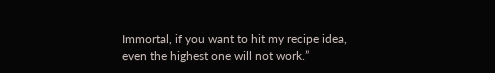Immortal, if you want to hit my recipe idea, even the highest one will not work.”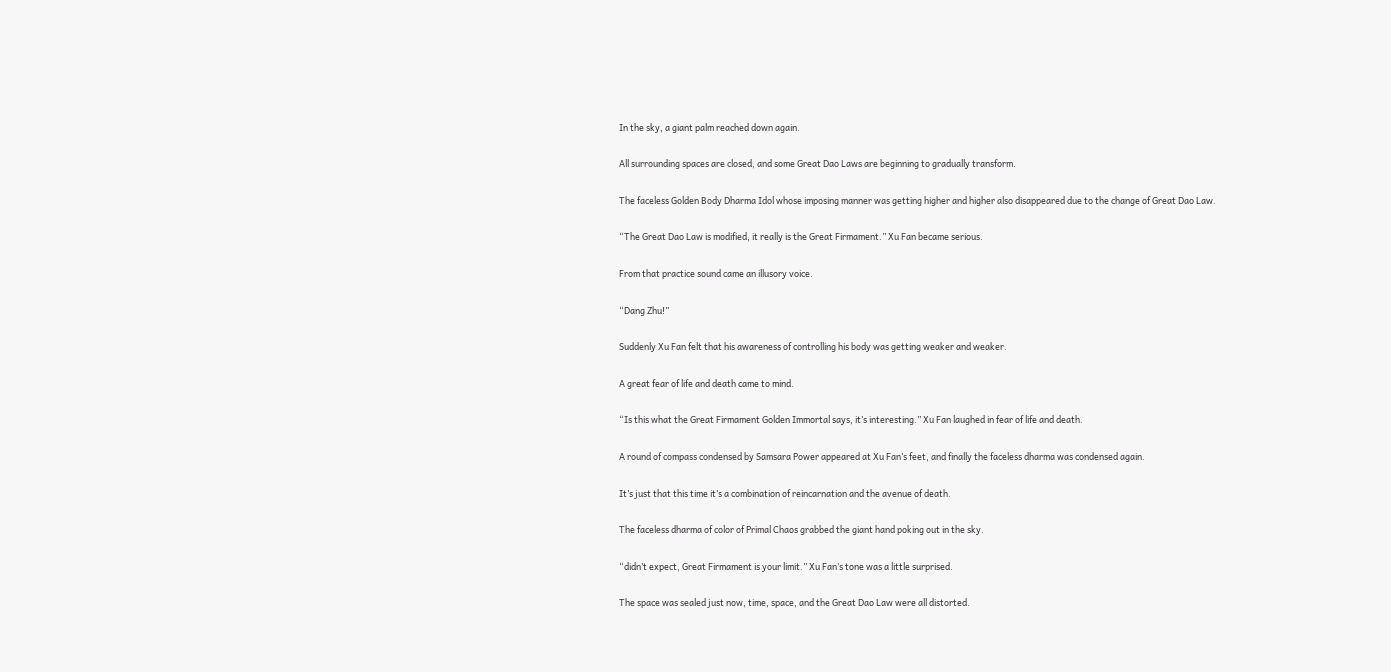In the sky, a giant palm reached down again.

All surrounding spaces are closed, and some Great Dao Laws are beginning to gradually transform.

The faceless Golden Body Dharma Idol whose imposing manner was getting higher and higher also disappeared due to the change of Great Dao Law.

“The Great Dao Law is modified, it really is the Great Firmament.” Xu Fan became serious.

From that practice sound came an illusory voice.

“Dang Zhu!”

Suddenly Xu Fan felt that his awareness of controlling his body was getting weaker and weaker.

A great fear of life and death came to mind.

“Is this what the Great Firmament Golden Immortal says, it’s interesting.” Xu Fan laughed in fear of life and death.

A round of compass condensed by Samsara Power appeared at Xu Fan’s feet, and finally the faceless dharma was condensed again.

It’s just that this time it’s a combination of reincarnation and the avenue of death.

The faceless dharma of color of Primal Chaos grabbed the giant hand poking out in the sky.

“didn’t expect, Great Firmament is your limit.” Xu Fan’s tone was a little surprised.

The space was sealed just now, time, space, and the Great Dao Law were all distorted.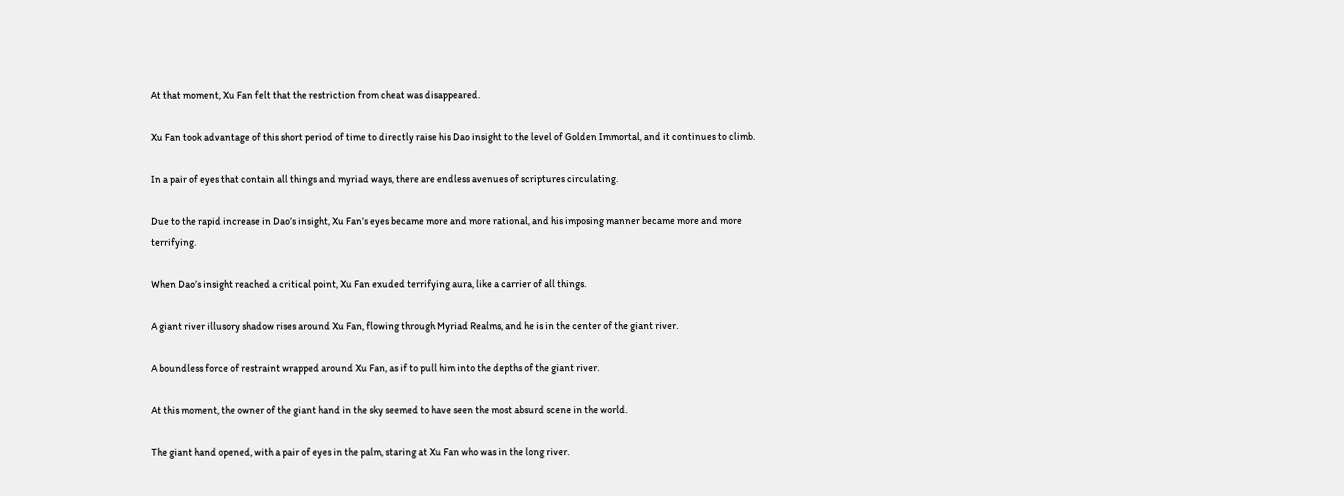At that moment, Xu Fan felt that the restriction from cheat was disappeared.

Xu Fan took advantage of this short period of time to directly raise his Dao insight to the level of Golden Immortal, and it continues to climb.

In a pair of eyes that contain all things and myriad ways, there are endless avenues of scriptures circulating.

Due to the rapid increase in Dao’s insight, Xu Fan’s eyes became more and more rational, and his imposing manner became more and more terrifying.

When Dao’s insight reached a critical point, Xu Fan exuded terrifying aura, like a carrier of all things.

A giant river illusory shadow rises around Xu Fan, flowing through Myriad Realms, and he is in the center of the giant river.

A boundless force of restraint wrapped around Xu Fan, as if to pull him into the depths of the giant river.

At this moment, the owner of the giant hand in the sky seemed to have seen the most absurd scene in the world.

The giant hand opened, with a pair of eyes in the palm, staring at Xu Fan who was in the long river.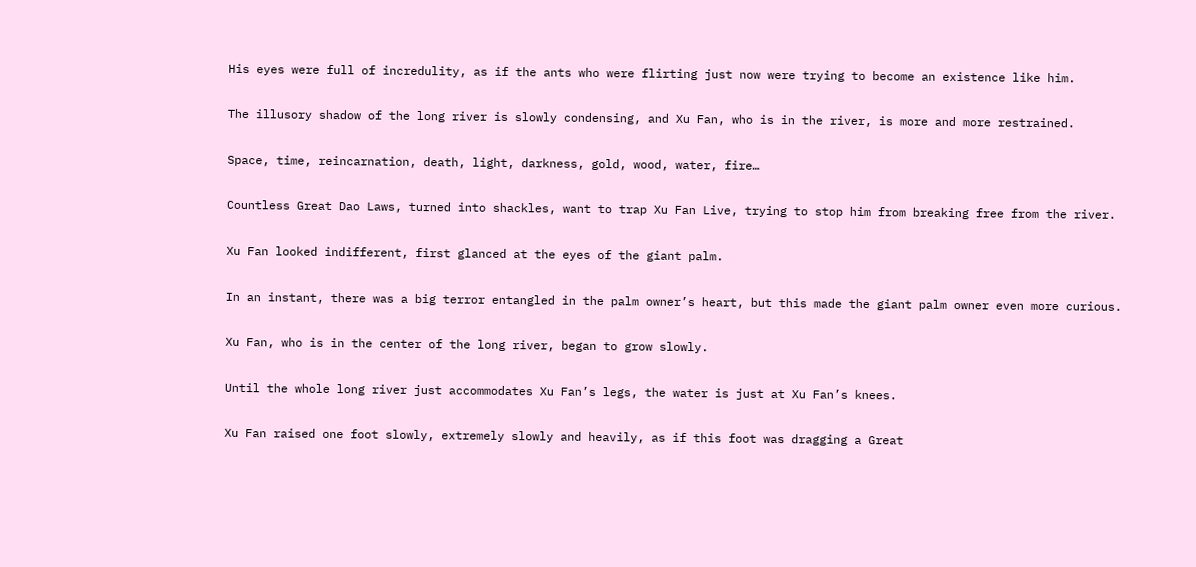His eyes were full of incredulity, as if the ants who were flirting just now were trying to become an existence like him.

The illusory shadow of the long river is slowly condensing, and Xu Fan, who is in the river, is more and more restrained.

Space, time, reincarnation, death, light, darkness, gold, wood, water, fire…

Countless Great Dao Laws, turned into shackles, want to trap Xu Fan Live, trying to stop him from breaking free from the river.

Xu Fan looked indifferent, first glanced at the eyes of the giant palm.

In an instant, there was a big terror entangled in the palm owner’s heart, but this made the giant palm owner even more curious.

Xu Fan, who is in the center of the long river, began to grow slowly.

Until the whole long river just accommodates Xu Fan’s legs, the water is just at Xu Fan’s knees.

Xu Fan raised one foot slowly, extremely slowly and heavily, as if this foot was dragging a Great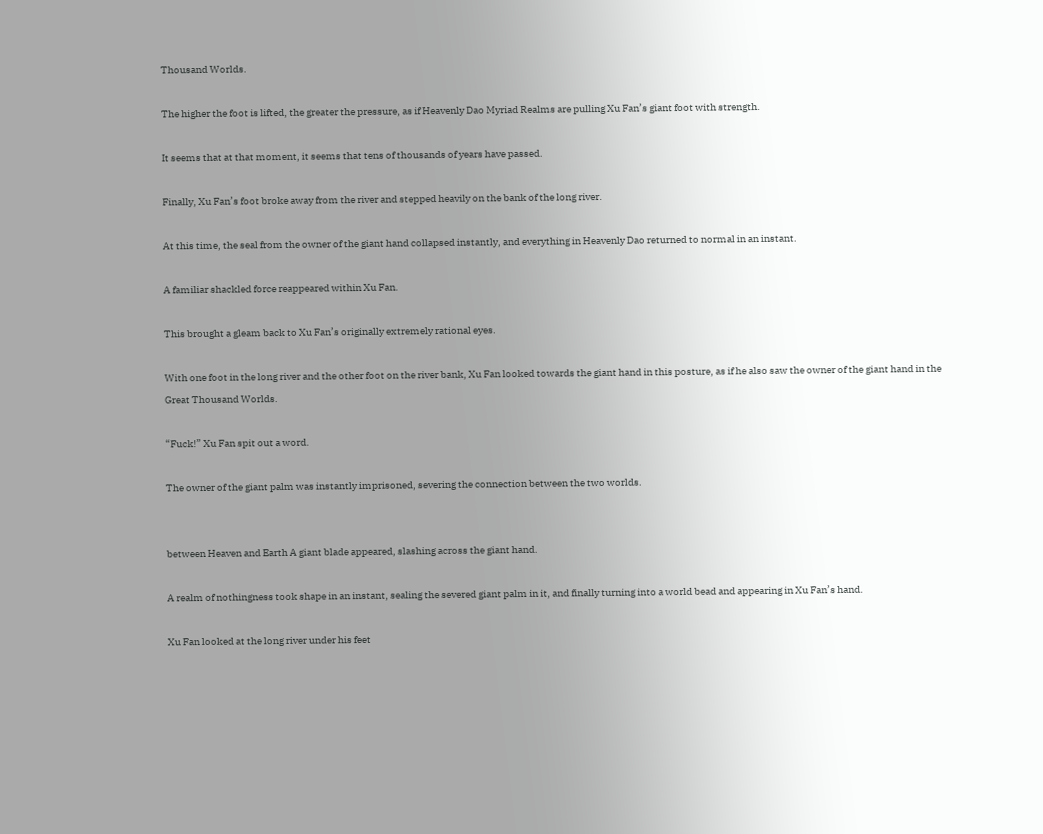Thousand Worlds.

The higher the foot is lifted, the greater the pressure, as if Heavenly Dao Myriad Realms are pulling Xu Fan’s giant foot with strength.

It seems that at that moment, it seems that tens of thousands of years have passed.

Finally, Xu Fan’s foot broke away from the river and stepped heavily on the bank of the long river.

At this time, the seal from the owner of the giant hand collapsed instantly, and everything in Heavenly Dao returned to normal in an instant.

A familiar shackled force reappeared within Xu Fan.

This brought a gleam back to Xu Fan’s originally extremely rational eyes.

With one foot in the long river and the other foot on the river bank, Xu Fan looked towards the giant hand in this posture, as if he also saw the owner of the giant hand in the Great Thousand Worlds.

“Fuck!” Xu Fan spit out a word.

The owner of the giant palm was instantly imprisoned, severing the connection between the two worlds.


between Heaven and Earth A giant blade appeared, slashing across the giant hand.

A realm of nothingness took shape in an instant, sealing the severed giant palm in it, and finally turning into a world bead and appearing in Xu Fan’s hand.

Xu Fan looked at the long river under his feet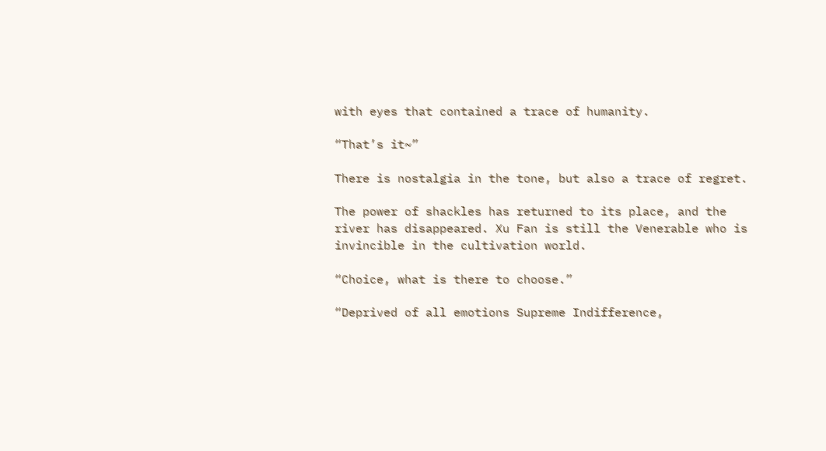with eyes that contained a trace of humanity.

“That’s it~”

There is nostalgia in the tone, but also a trace of regret.

The power of shackles has returned to its place, and the river has disappeared. Xu Fan is still the Venerable who is invincible in the cultivation world.

“Choice, what is there to choose.”

“Deprived of all emotions Supreme Indifference,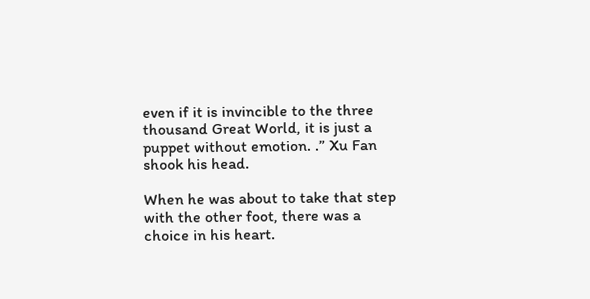even if it is invincible to the three thousand Great World, it is just a puppet without emotion. .” Xu Fan shook his head.

When he was about to take that step with the other foot, there was a choice in his heart.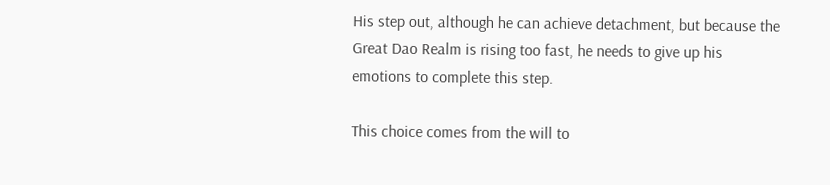His step out, although he can achieve detachment, but because the Great Dao Realm is rising too fast, he needs to give up his emotions to complete this step.

This choice comes from the will to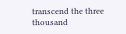transcend the three thousand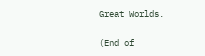Great Worlds.

(End of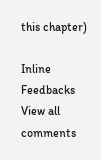this chapter)

Inline Feedbacks
View all comments